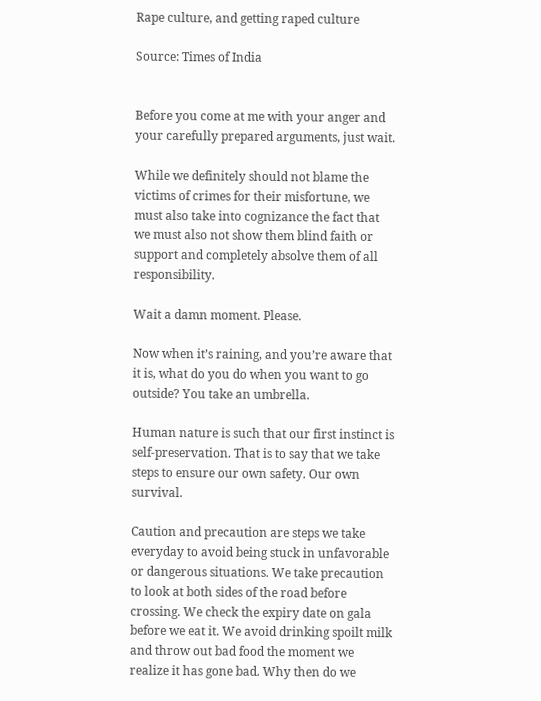Rape culture, and getting raped culture

Source: Times of India


Before you come at me with your anger and your carefully prepared arguments, just wait.

While we definitely should not blame the victims of crimes for their misfortune, we must also take into cognizance the fact that we must also not show them blind faith or support and completely absolve them of all responsibility.

Wait a damn moment. Please.

Now when it’s raining, and you’re aware that it is, what do you do when you want to go outside? You take an umbrella.

Human nature is such that our first instinct is self-preservation. That is to say that we take steps to ensure our own safety. Our own survival.

Caution and precaution are steps we take everyday to avoid being stuck in unfavorable or dangerous situations. We take precaution to look at both sides of the road before crossing. We check the expiry date on gala before we eat it. We avoid drinking spoilt milk and throw out bad food the moment we realize it has gone bad. Why then do we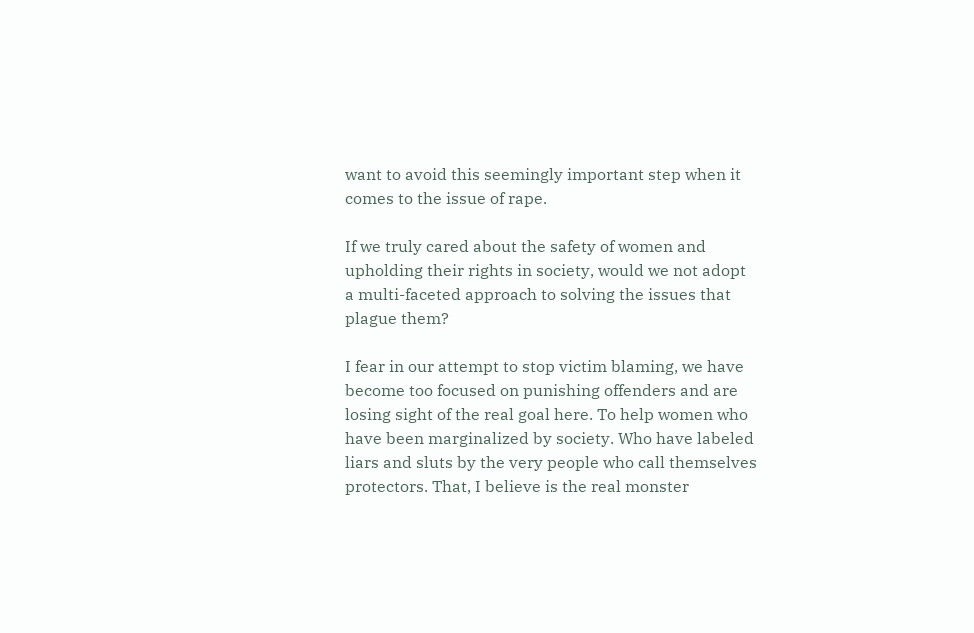want to avoid this seemingly important step when it comes to the issue of rape.

If we truly cared about the safety of women and upholding their rights in society, would we not adopt a multi-faceted approach to solving the issues that plague them?

I fear in our attempt to stop victim blaming, we have become too focused on punishing offenders and are losing sight of the real goal here. To help women who have been marginalized by society. Who have labeled liars and sluts by the very people who call themselves protectors. That, I believe is the real monster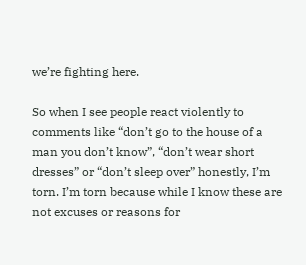we’re fighting here.

So when I see people react violently to comments like “don’t go to the house of a man you don’t know”, “don’t wear short dresses” or “don’t sleep over” honestly, I’m torn. I’m torn because while I know these are not excuses or reasons for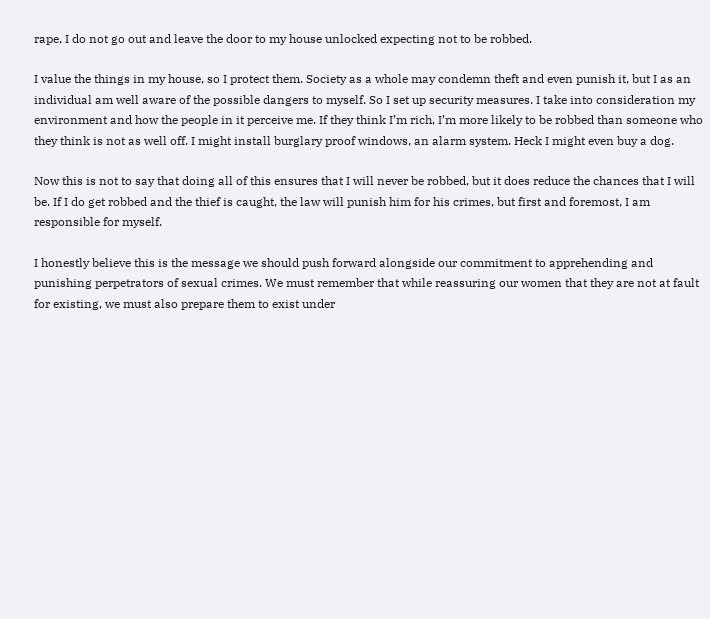rape, I do not go out and leave the door to my house unlocked expecting not to be robbed.

I value the things in my house, so I protect them. Society as a whole may condemn theft and even punish it, but I as an individual am well aware of the possible dangers to myself. So I set up security measures. I take into consideration my environment and how the people in it perceive me. If they think I’m rich, I’m more likely to be robbed than someone who they think is not as well off. I might install burglary proof windows, an alarm system. Heck I might even buy a dog.

Now this is not to say that doing all of this ensures that I will never be robbed, but it does reduce the chances that I will be. If I do get robbed and the thief is caught, the law will punish him for his crimes, but first and foremost, I am responsible for myself.

I honestly believe this is the message we should push forward alongside our commitment to apprehending and punishing perpetrators of sexual crimes. We must remember that while reassuring our women that they are not at fault for existing, we must also prepare them to exist under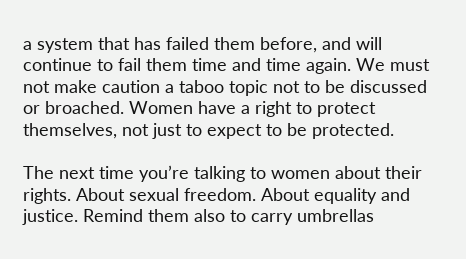a system that has failed them before, and will continue to fail them time and time again. We must not make caution a taboo topic not to be discussed or broached. Women have a right to protect themselves, not just to expect to be protected.

The next time you’re talking to women about their rights. About sexual freedom. About equality and justice. Remind them also to carry umbrellas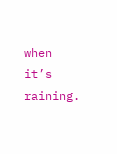when it’s raining.